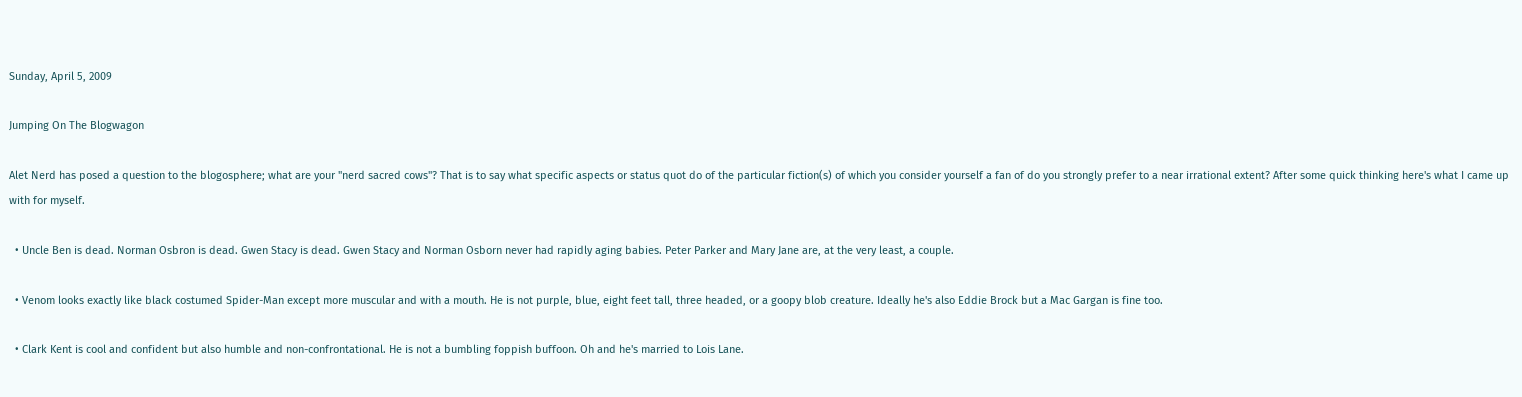Sunday, April 5, 2009

Jumping On The Blogwagon

Alet Nerd has posed a question to the blogosphere; what are your "nerd sacred cows"? That is to say what specific aspects or status quot do of the particular fiction(s) of which you consider yourself a fan of do you strongly prefer to a near irrational extent? After some quick thinking here's what I came up with for myself.

  • Uncle Ben is dead. Norman Osbron is dead. Gwen Stacy is dead. Gwen Stacy and Norman Osborn never had rapidly aging babies. Peter Parker and Mary Jane are, at the very least, a couple.

  • Venom looks exactly like black costumed Spider-Man except more muscular and with a mouth. He is not purple, blue, eight feet tall, three headed, or a goopy blob creature. Ideally he's also Eddie Brock but a Mac Gargan is fine too.

  • Clark Kent is cool and confident but also humble and non-confrontational. He is not a bumbling foppish buffoon. Oh and he's married to Lois Lane.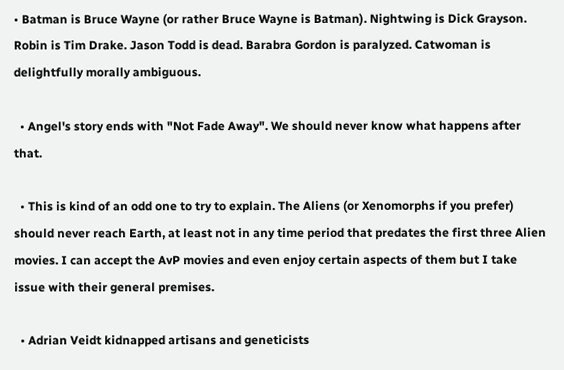• Batman is Bruce Wayne (or rather Bruce Wayne is Batman). Nightwing is Dick Grayson. Robin is Tim Drake. Jason Todd is dead. Barabra Gordon is paralyzed. Catwoman is delightfully morally ambiguous.

  • Angel's story ends with "Not Fade Away". We should never know what happens after that.

  • This is kind of an odd one to try to explain. The Aliens (or Xenomorphs if you prefer) should never reach Earth, at least not in any time period that predates the first three Alien movies. I can accept the AvP movies and even enjoy certain aspects of them but I take issue with their general premises.

  • Adrian Veidt kidnapped artisans and geneticists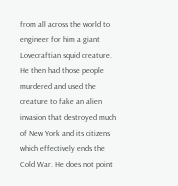from all across the world to engineer for him a giant Lovecraftian squid creature. He then had those people murdered and used the creature to fake an alien invasion that destroyed much of New York and its citizens which effectively ends the Cold War. He does not point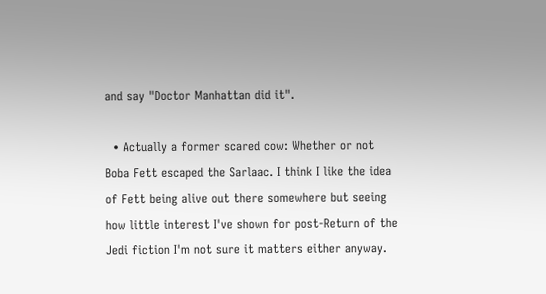and say "Doctor Manhattan did it".

  • Actually a former scared cow: Whether or not Boba Fett escaped the Sarlaac. I think I like the idea of Fett being alive out there somewhere but seeing how little interest I've shown for post-Return of the Jedi fiction I'm not sure it matters either anyway.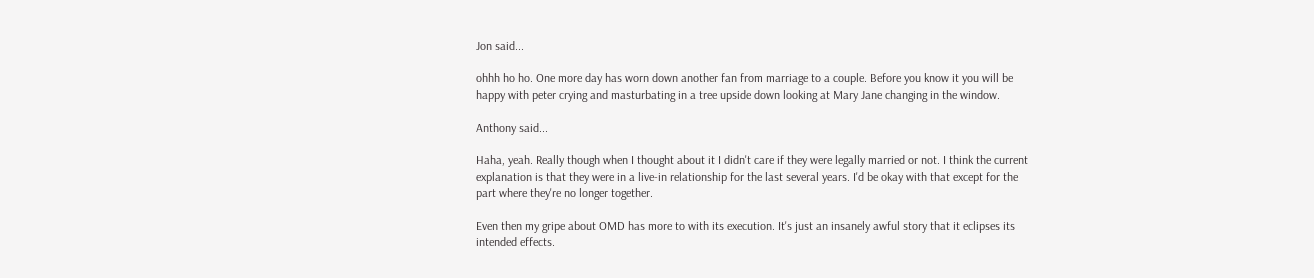Jon said...

ohhh ho ho. One more day has worn down another fan from marriage to a couple. Before you know it you will be happy with peter crying and masturbating in a tree upside down looking at Mary Jane changing in the window.

Anthony said...

Haha, yeah. Really though when I thought about it I didn't care if they were legally married or not. I think the current explanation is that they were in a live-in relationship for the last several years. I'd be okay with that except for the part where they're no longer together.

Even then my gripe about OMD has more to with its execution. It's just an insanely awful story that it eclipses its intended effects.